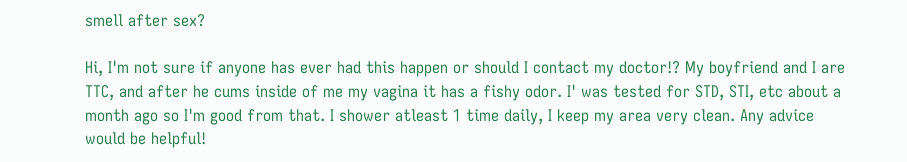smell after sex?

Hi, I'm not sure if anyone has ever had this happen or should I contact my doctor!? My boyfriend and I are TTC, and after he cums inside of me my vagina it has a fishy odor. I' was tested for STD, STI, etc about a month ago so I'm good from that. I shower atleast 1 time daily, I keep my area very clean. Any advice would be helpful!